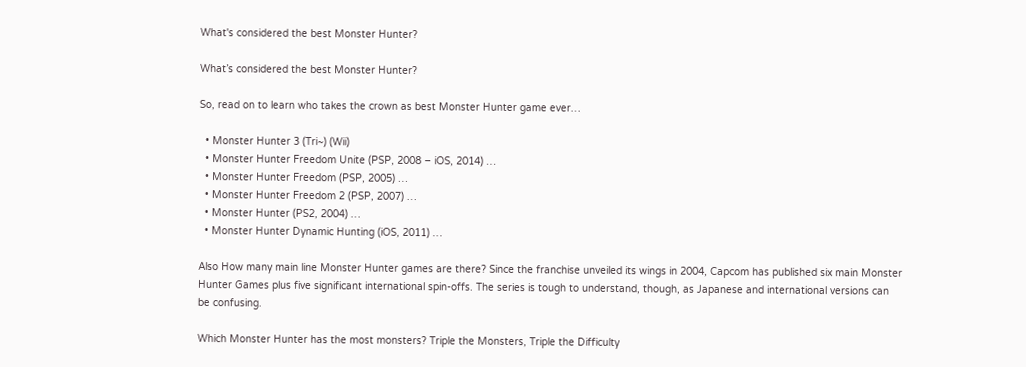What's considered the best Monster Hunter?

What’s considered the best Monster Hunter?

So, read on to learn who takes the crown as best Monster Hunter game ever…

  • Monster Hunter 3 (Tri~) (Wii)
  • Monster Hunter Freedom Unite (PSP, 2008 – iOS, 2014) …
  • Monster Hunter Freedom (PSP, 2005) …
  • Monster Hunter Freedom 2 (PSP, 2007) …
  • Monster Hunter (PS2, 2004) …
  • Monster Hunter Dynamic Hunting (iOS, 2011) …

Also How many main line Monster Hunter games are there? Since the franchise unveiled its wings in 2004, Capcom has published six main Monster Hunter Games plus five significant international spin-offs. The series is tough to understand, though, as Japanese and international versions can be confusing.

Which Monster Hunter has the most monsters? Triple the Monsters, Triple the Difficulty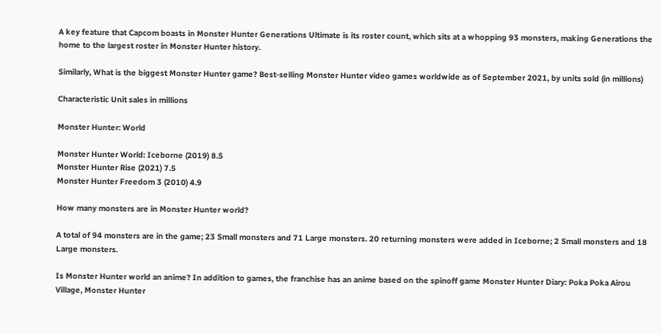A key feature that Capcom boasts in Monster Hunter Generations Ultimate is its roster count, which sits at a whopping 93 monsters, making Generations the home to the largest roster in Monster Hunter history.

Similarly, What is the biggest Monster Hunter game? Best-selling Monster Hunter video games worldwide as of September 2021, by units sold (in millions)

Characteristic Unit sales in millions

Monster Hunter: World

Monster Hunter World: Iceborne (2019) 8.5
Monster Hunter Rise (2021) 7.5
Monster Hunter Freedom 3 (2010) 4.9

How many monsters are in Monster Hunter world?

A total of 94 monsters are in the game; 23 Small monsters and 71 Large monsters. 20 returning monsters were added in Iceborne; 2 Small monsters and 18 Large monsters.

Is Monster Hunter world an anime? In addition to games, the franchise has an anime based on the spinoff game Monster Hunter Diary: Poka Poka Airou Village, Monster Hunter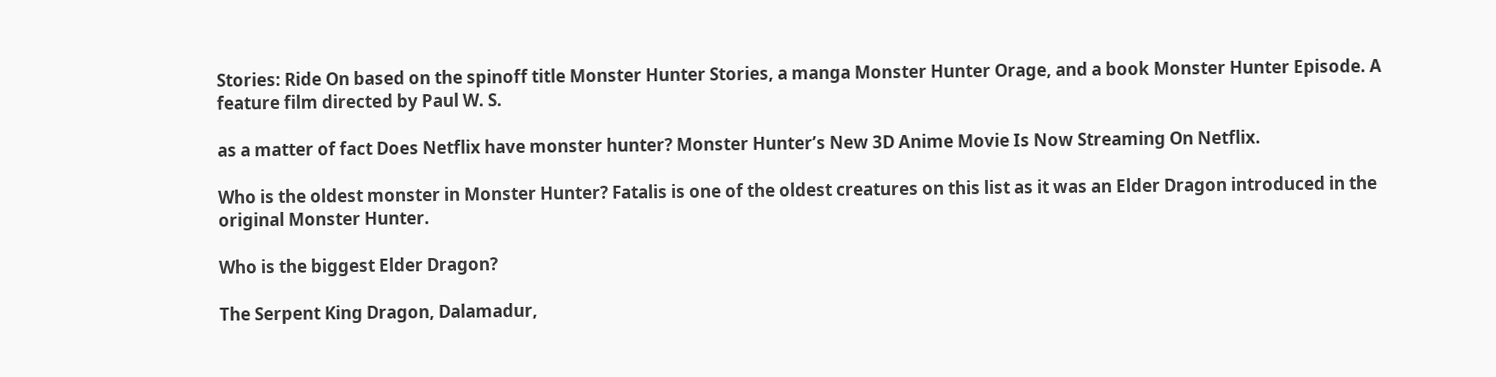Stories: Ride On based on the spinoff title Monster Hunter Stories, a manga Monster Hunter Orage, and a book Monster Hunter Episode. A feature film directed by Paul W. S.

as a matter of fact Does Netflix have monster hunter? Monster Hunter’s New 3D Anime Movie Is Now Streaming On Netflix.

Who is the oldest monster in Monster Hunter? Fatalis is one of the oldest creatures on this list as it was an Elder Dragon introduced in the original Monster Hunter.

Who is the biggest Elder Dragon?

The Serpent King Dragon, Dalamadur,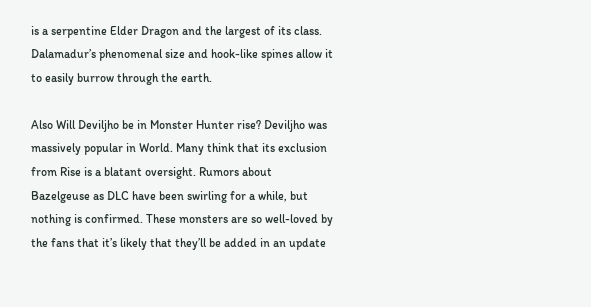is a serpentine Elder Dragon and the largest of its class. Dalamadur’s phenomenal size and hook-like spines allow it to easily burrow through the earth.

Also Will Deviljho be in Monster Hunter rise? Deviljho was massively popular in World. Many think that its exclusion from Rise is a blatant oversight. Rumors about Bazelgeuse as DLC have been swirling for a while, but nothing is confirmed. These monsters are so well-loved by the fans that it’s likely that they’ll be added in an update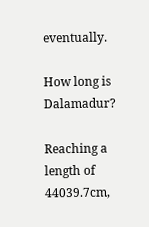eventually.

How long is Dalamadur?

Reaching a length of 44039.7cm,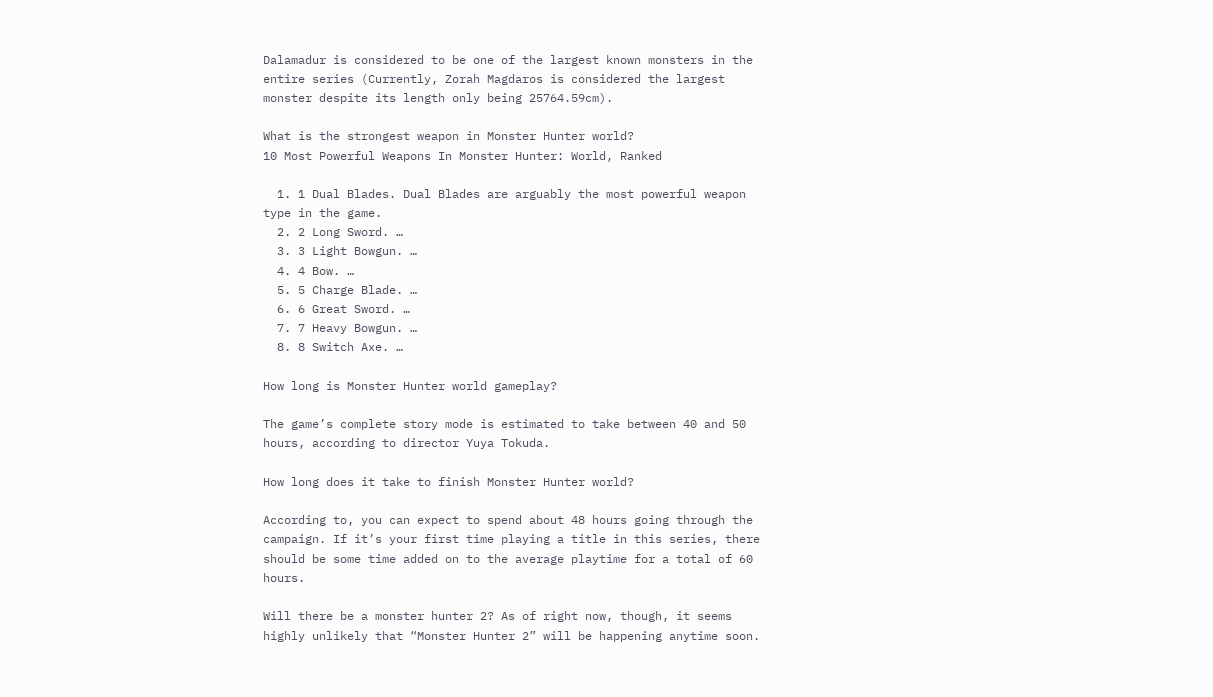Dalamadur is considered to be one of the largest known monsters in the entire series (Currently, Zorah Magdaros is considered the largest monster despite its length only being 25764.59cm).

What is the strongest weapon in Monster Hunter world?
10 Most Powerful Weapons In Monster Hunter: World, Ranked

  1. 1 Dual Blades. Dual Blades are arguably the most powerful weapon type in the game.
  2. 2 Long Sword. …
  3. 3 Light Bowgun. …
  4. 4 Bow. …
  5. 5 Charge Blade. …
  6. 6 Great Sword. …
  7. 7 Heavy Bowgun. …
  8. 8 Switch Axe. …

How long is Monster Hunter world gameplay?

The game’s complete story mode is estimated to take between 40 and 50 hours, according to director Yuya Tokuda.

How long does it take to finish Monster Hunter world?

According to, you can expect to spend about 48 hours going through the campaign. If it’s your first time playing a title in this series, there should be some time added on to the average playtime for a total of 60 hours.

Will there be a monster hunter 2? As of right now, though, it seems highly unlikely that “Monster Hunter 2” will be happening anytime soon.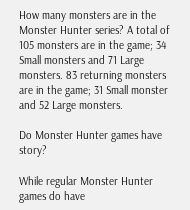How many monsters are in the Monster Hunter series? A total of 105 monsters are in the game; 34 Small monsters and 71 Large monsters. 83 returning monsters are in the game; 31 Small monster and 52 Large monsters.

Do Monster Hunter games have story?

While regular Monster Hunter games do have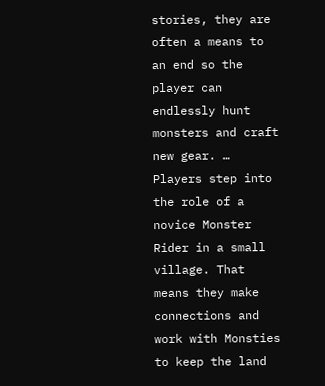stories, they are often a means to an end so the player can endlessly hunt monsters and craft new gear. … Players step into the role of a novice Monster Rider in a small village. That means they make connections and work with Monsties to keep the land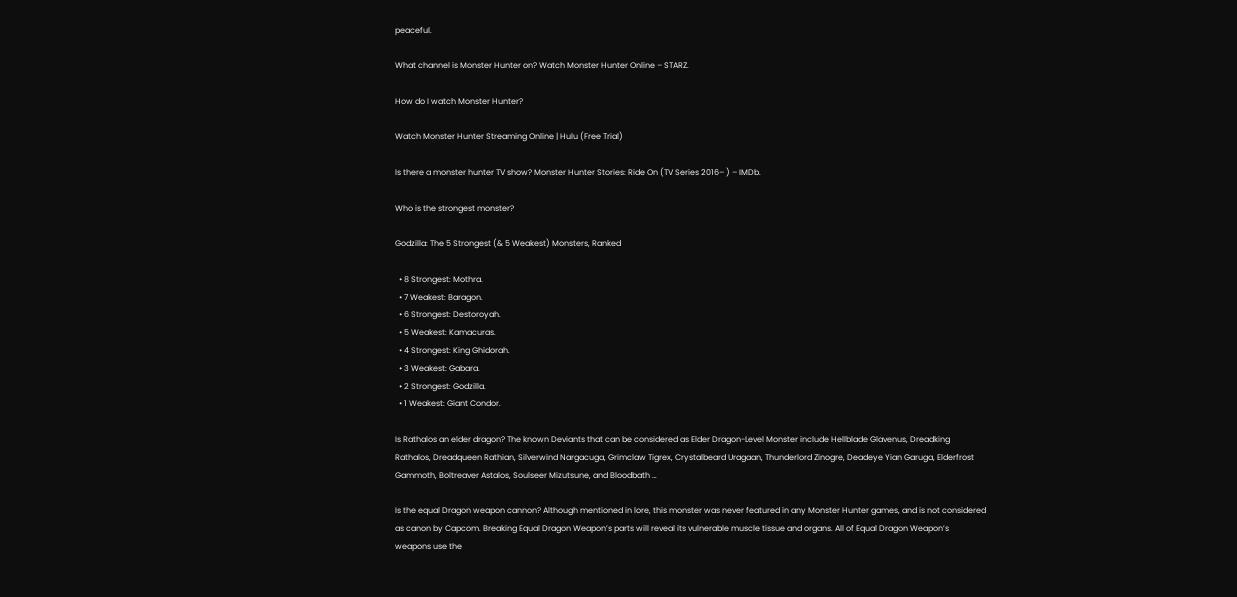peaceful.

What channel is Monster Hunter on? Watch Monster Hunter Online – STARZ.

How do I watch Monster Hunter?

Watch Monster Hunter Streaming Online | Hulu (Free Trial)

Is there a monster hunter TV show? Monster Hunter Stories: Ride On (TV Series 2016– ) – IMDb.

Who is the strongest monster?

Godzilla: The 5 Strongest (& 5 Weakest) Monsters, Ranked

  • 8 Strongest: Mothra.
  • 7 Weakest: Baragon.
  • 6 Strongest: Destoroyah.
  • 5 Weakest: Kamacuras.
  • 4 Strongest: King Ghidorah.
  • 3 Weakest: Gabara.
  • 2 Strongest: Godzilla.
  • 1 Weakest: Giant Condor.

Is Rathalos an elder dragon? The known Deviants that can be considered as Elder Dragon-Level Monster include Hellblade Glavenus, Dreadking Rathalos, Dreadqueen Rathian, Silverwind Nargacuga, Grimclaw Tigrex, Crystalbeard Uragaan, Thunderlord Zinogre, Deadeye Yian Garuga, Elderfrost Gammoth, Boltreaver Astalos, Soulseer Mizutsune, and Bloodbath …

Is the equal Dragon weapon cannon? Although mentioned in lore, this monster was never featured in any Monster Hunter games, and is not considered as canon by Capcom. Breaking Equal Dragon Weapon’s parts will reveal its vulnerable muscle tissue and organs. All of Equal Dragon Weapon’s weapons use the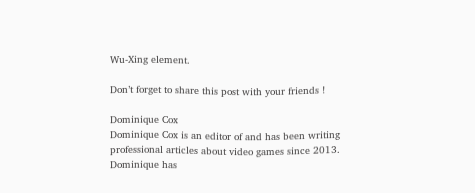Wu-Xing element.

Don’t forget to share this post with your friends !

Dominique Cox
Dominique Cox is an editor of and has been writing professional articles about video games since 2013. Dominique has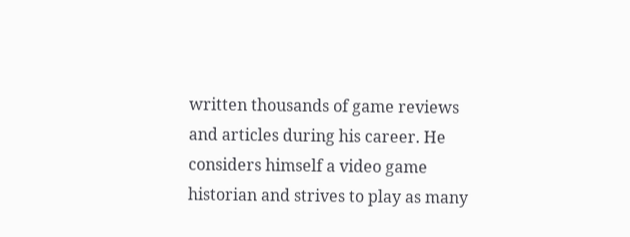written thousands of game reviews and articles during his career. He considers himself a video game historian and strives to play as many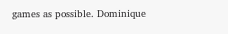games as possible. Dominique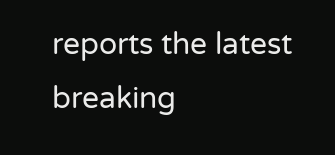reports the latest breaking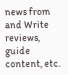news from and Write reviews, guide content, etc.